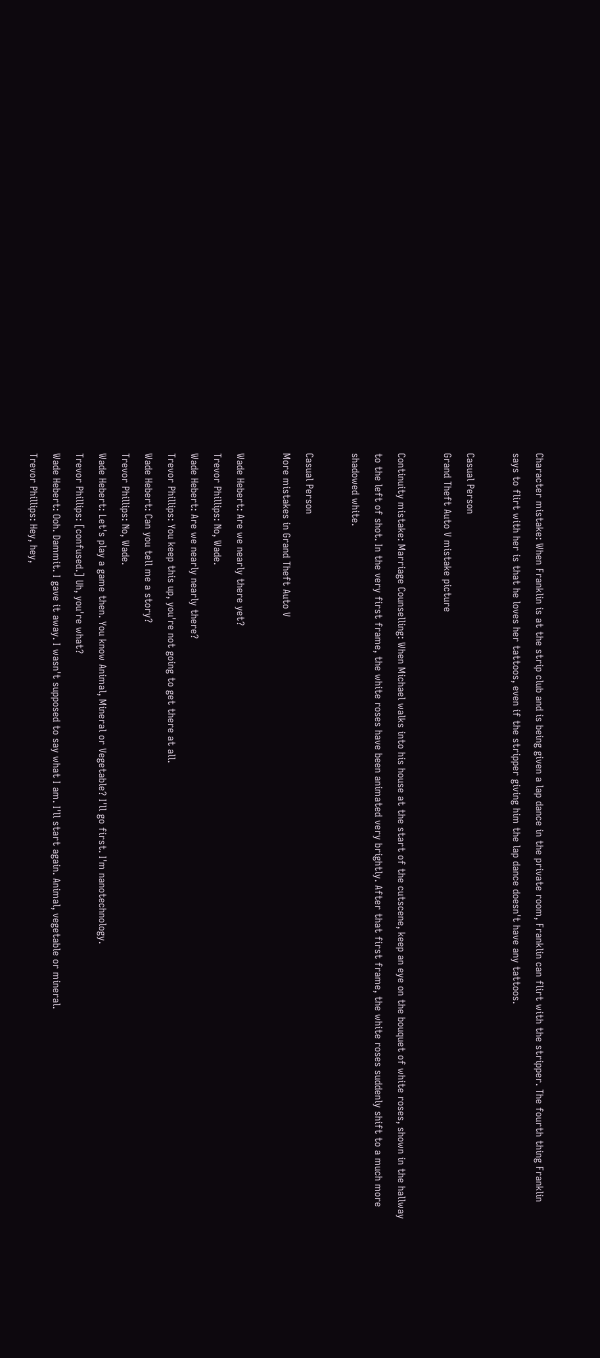Character mistake: When Franklin is at the strip club and is being given a lap dance in the private room, Franklin can flirt with the stripper. The fourth thing Franklin says to flirt with her is that he loves her tattoos, even if the stripper giving him the lap dance doesn't have any tattoos.

Casual Person
Grand Theft Auto V mistake picture

Continuity mistake: Marriage Counselling: When Michael walks into his house at the start of the cutscene, keep an eye on the bouquet of white roses, shown in the hallway to the left of shot. In the very first frame, the white roses have been animated very brightly. After that first frame, the white roses suddenly shift to a much more shadowed white.

Casual Person
More mistakes in Grand Theft Auto V

Wade Hebert: Are we nearly there yet?
Trevor Phillips: No, Wade.
Wade Hebert: Are we nearly nearly there?
Trevor Phillips: You keep this up, you're not going to get there at all.
Wade Hebert: Can you tell me a story?
Trevor Phillips: No, Wade.
Wade Hebert: Let's play a game then. You know Animal, Mineral or Vegetable? I'll go first. I'm nanotechnology.
Trevor Phillips: [confused.] Uh, you're what?
Wade Hebert: Ooh. Dammit. I gave it away. I wasn't supposed to say what I am. I'll start again. Animal, vegetable or mineral.
Trevor Phillips: Hey, hey,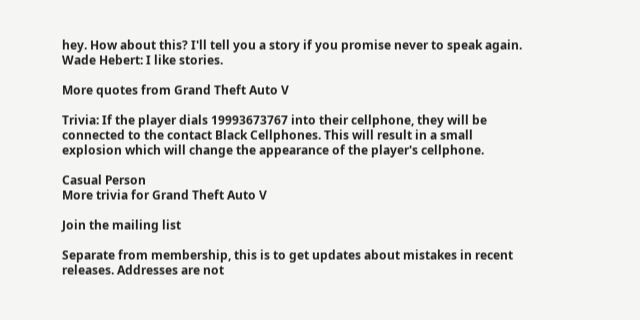hey. How about this? I'll tell you a story if you promise never to speak again.
Wade Hebert: I like stories.

More quotes from Grand Theft Auto V

Trivia: If the player dials 19993673767 into their cellphone, they will be connected to the contact Black Cellphones. This will result in a small explosion which will change the appearance of the player's cellphone.

Casual Person
More trivia for Grand Theft Auto V

Join the mailing list

Separate from membership, this is to get updates about mistakes in recent releases. Addresses are not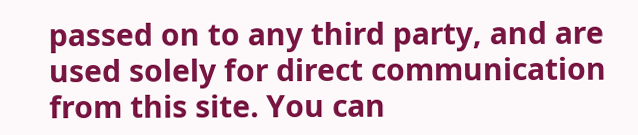passed on to any third party, and are used solely for direct communication from this site. You can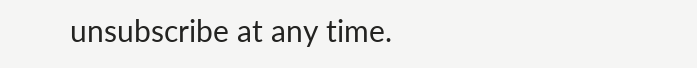unsubscribe at any time.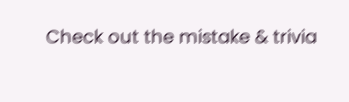Check out the mistake & trivia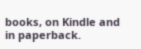books, on Kindle and in paperback.